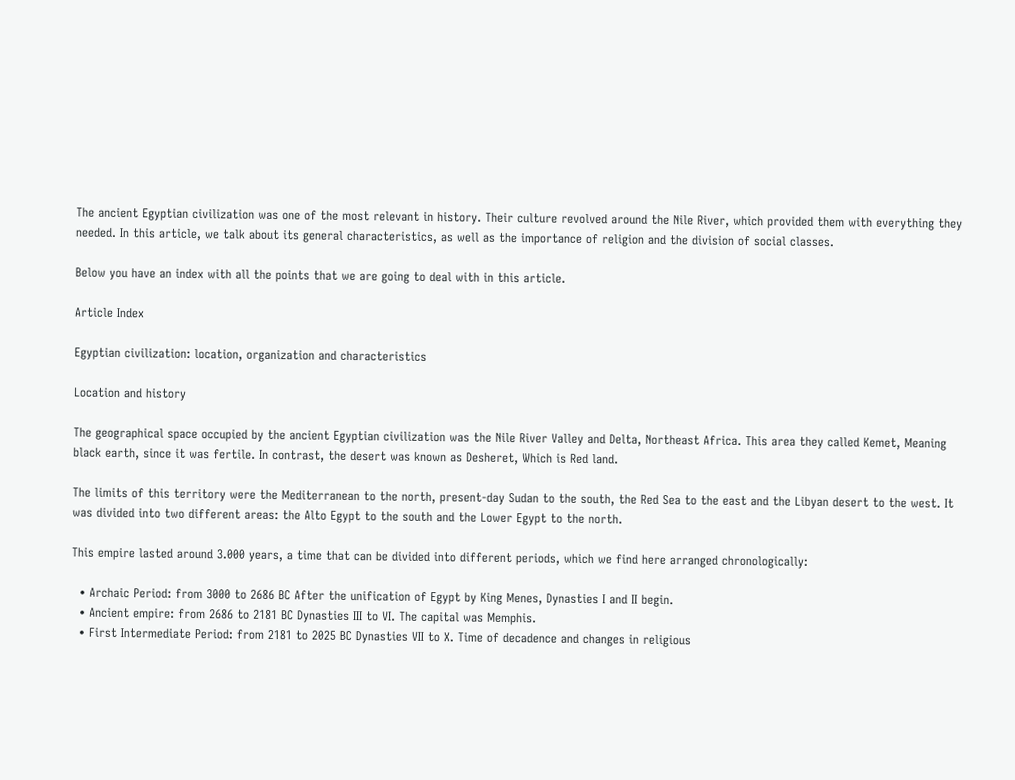The ancient Egyptian civilization was one of the most relevant in history. Their culture revolved around the Nile River, which provided them with everything they needed. In this article, we talk about its general characteristics, as well as the importance of religion and the division of social classes.

Below you have an index with all the points that we are going to deal with in this article.

Article Index

Egyptian civilization: location, organization and characteristics

Location and history

The geographical space occupied by the ancient Egyptian civilization was the Nile River Valley and Delta, Northeast Africa. This area they called Kemet, Meaning black earth, since it was fertile. In contrast, the desert was known as Desheret, Which is Red land.

The limits of this territory were the Mediterranean to the north, present-day Sudan to the south, the Red Sea to the east and the Libyan desert to the west. It was divided into two different areas: the Alto Egypt to the south and the Lower Egypt to the north.

This empire lasted around 3.000 years, a time that can be divided into different periods, which we find here arranged chronologically:

  • Archaic Period: from 3000 to 2686 BC After the unification of Egypt by King Menes, Dynasties I and II begin.
  • Ancient empire: from 2686 to 2181 BC Dynasties III to VI. The capital was Memphis.
  • First Intermediate Period: from 2181 to 2025 BC Dynasties VII to X. Time of decadence and changes in religious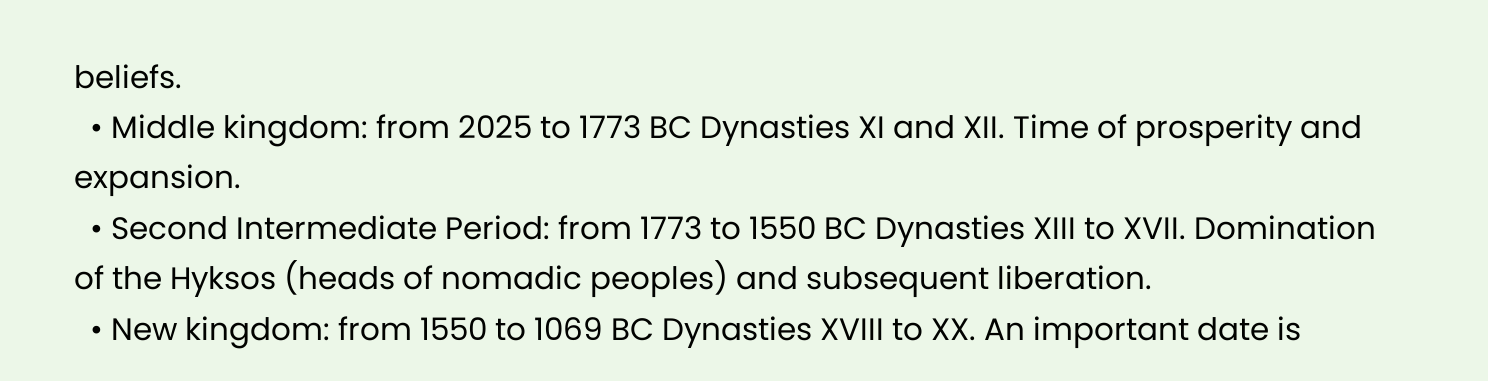beliefs.
  • Middle kingdom: from 2025 to 1773 BC Dynasties XI and XII. Time of prosperity and expansion.
  • Second Intermediate Period: from 1773 to 1550 BC Dynasties XIII to XVII. Domination of the Hyksos (heads of nomadic peoples) and subsequent liberation.
  • New kingdom: from 1550 to 1069 BC Dynasties XVIII to XX. An important date is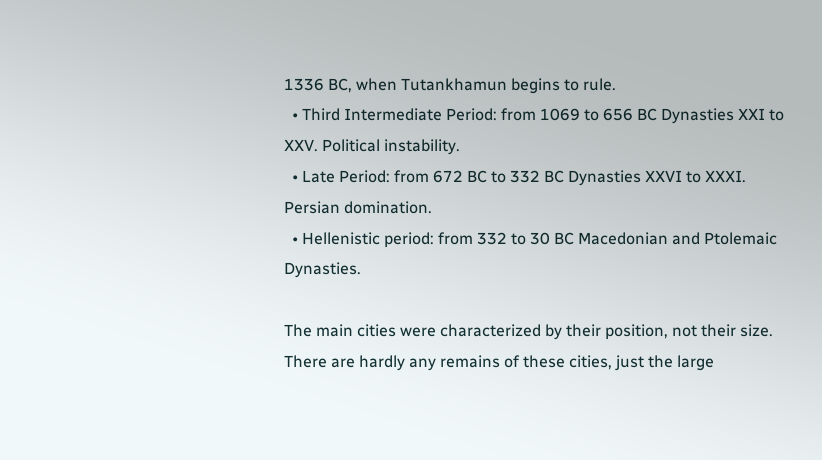1336 BC, when Tutankhamun begins to rule.
  • Third Intermediate Period: from 1069 to 656 BC Dynasties XXI to XXV. Political instability.
  • Late Period: from 672 BC to 332 BC Dynasties XXVI to XXXI. Persian domination.
  • Hellenistic period: from 332 to 30 BC Macedonian and Ptolemaic Dynasties.

The main cities were characterized by their position, not their size. There are hardly any remains of these cities, just the large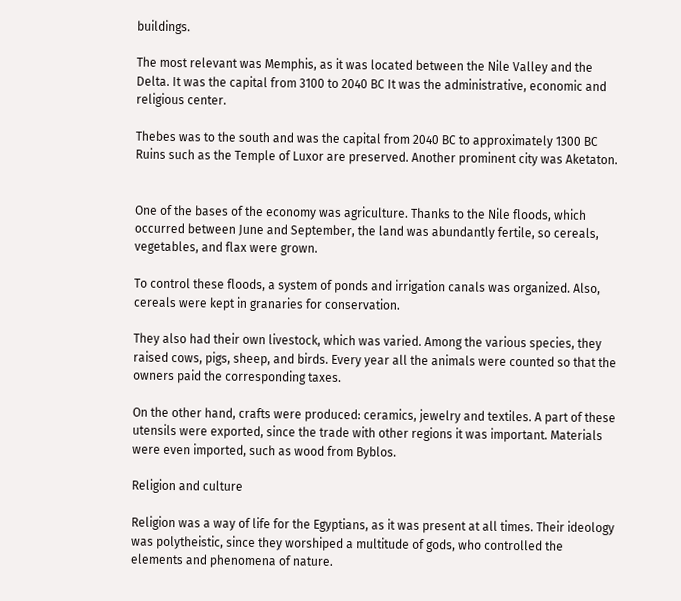buildings.

The most relevant was Memphis, as it was located between the Nile Valley and the Delta. It was the capital from 3100 to 2040 BC It was the administrative, economic and religious center.

Thebes was to the south and was the capital from 2040 BC to approximately 1300 BC Ruins such as the Temple of Luxor are preserved. Another prominent city was Aketaton.


One of the bases of the economy was agriculture. Thanks to the Nile floods, which occurred between June and September, the land was abundantly fertile, so cereals, vegetables, and flax were grown.

To control these floods, a system of ponds and irrigation canals was organized. Also, cereals were kept in granaries for conservation.

They also had their own livestock, which was varied. Among the various species, they raised cows, pigs, sheep, and birds. Every year all the animals were counted so that the owners paid the corresponding taxes.

On the other hand, crafts were produced: ceramics, jewelry and textiles. A part of these utensils were exported, since the trade with other regions it was important. Materials were even imported, such as wood from Byblos.

Religion and culture

Religion was a way of life for the Egyptians, as it was present at all times. Their ideology was polytheistic, since they worshiped a multitude of gods, who controlled the elements and phenomena of nature.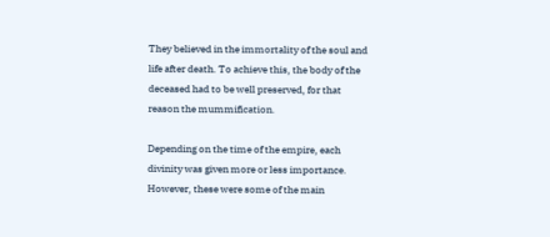They believed in the immortality of the soul and life after death. To achieve this, the body of the deceased had to be well preserved, for that reason the mummification.

Depending on the time of the empire, each divinity was given more or less importance. However, these were some of the main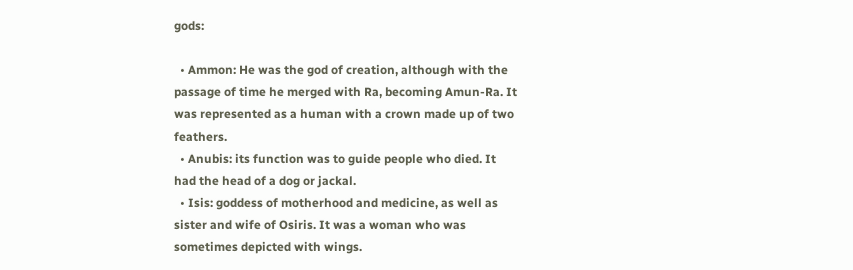gods:

  • Ammon: He was the god of creation, although with the passage of time he merged with Ra, becoming Amun-Ra. It was represented as a human with a crown made up of two feathers.
  • Anubis: its function was to guide people who died. It had the head of a dog or jackal.
  • Isis: goddess of motherhood and medicine, as well as sister and wife of Osiris. It was a woman who was sometimes depicted with wings.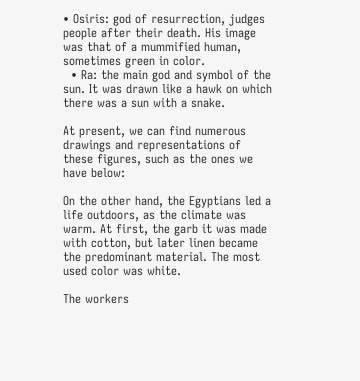• Osiris: god of resurrection, judges people after their death. His image was that of a mummified human, sometimes green in color.
  • Ra: the main god and symbol of the sun. It was drawn like a hawk on which there was a sun with a snake.

At present, we can find numerous drawings and representations of these figures, such as the ones we have below:

On the other hand, the Egyptians led a life outdoors, as the climate was warm. At first, the garb it was made with cotton, but later linen became the predominant material. The most used color was white.

The workers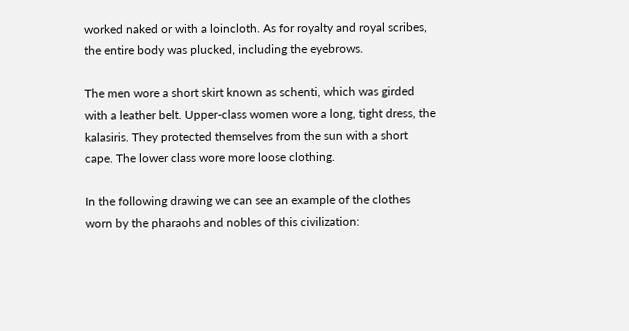worked naked or with a loincloth. As for royalty and royal scribes, the entire body was plucked, including the eyebrows.

The men wore a short skirt known as schenti, which was girded with a leather belt. Upper-class women wore a long, tight dress, the kalasiris. They protected themselves from the sun with a short cape. The lower class wore more loose clothing.

In the following drawing we can see an example of the clothes worn by the pharaohs and nobles of this civilization: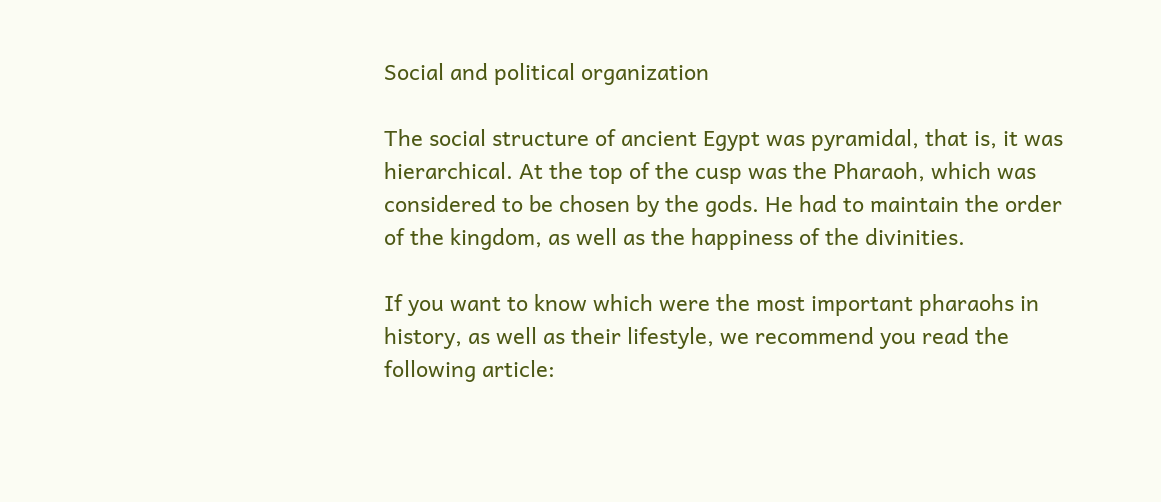Social and political organization

The social structure of ancient Egypt was pyramidal, that is, it was hierarchical. At the top of the cusp was the Pharaoh, which was considered to be chosen by the gods. He had to maintain the order of the kingdom, as well as the happiness of the divinities.

If you want to know which were the most important pharaohs in history, as well as their lifestyle, we recommend you read the following article: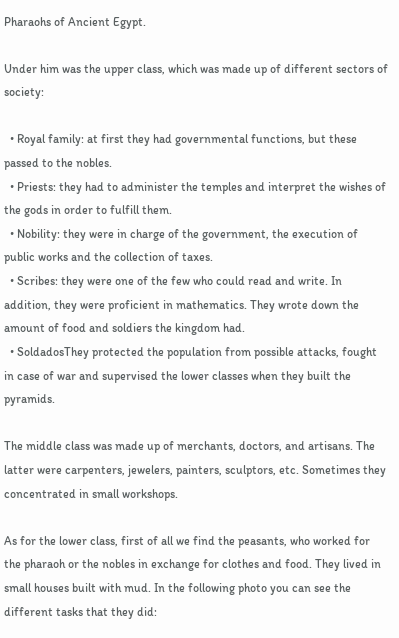Pharaohs of Ancient Egypt.

Under him was the upper class, which was made up of different sectors of society:

  • Royal family: at first they had governmental functions, but these passed to the nobles.
  • Priests: they had to administer the temples and interpret the wishes of the gods in order to fulfill them.
  • Nobility: they were in charge of the government, the execution of public works and the collection of taxes.
  • Scribes: they were one of the few who could read and write. In addition, they were proficient in mathematics. They wrote down the amount of food and soldiers the kingdom had.
  • SoldadosThey protected the population from possible attacks, fought in case of war and supervised the lower classes when they built the pyramids.

The middle class was made up of merchants, doctors, and artisans. The latter were carpenters, jewelers, painters, sculptors, etc. Sometimes they concentrated in small workshops.

As for the lower class, first of all we find the peasants, who worked for the pharaoh or the nobles in exchange for clothes and food. They lived in small houses built with mud. In the following photo you can see the different tasks that they did: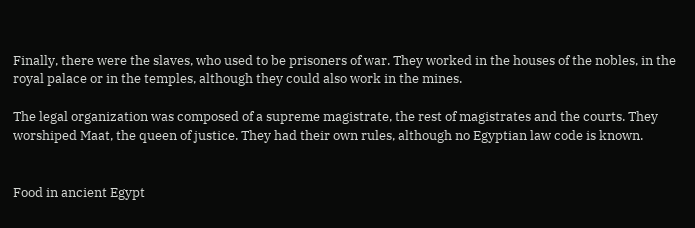Finally, there were the slaves, who used to be prisoners of war. They worked in the houses of the nobles, in the royal palace or in the temples, although they could also work in the mines.

The legal organization was composed of a supreme magistrate, the rest of magistrates and the courts. They worshiped Maat, the queen of justice. They had their own rules, although no Egyptian law code is known.


Food in ancient Egypt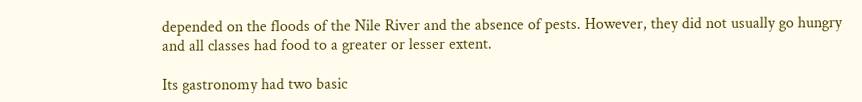depended on the floods of the Nile River and the absence of pests. However, they did not usually go hungry and all classes had food to a greater or lesser extent.

Its gastronomy had two basic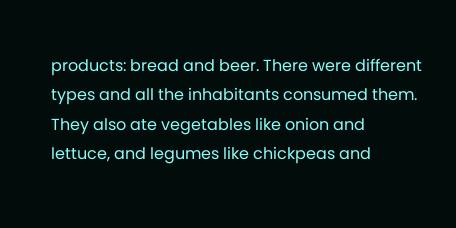products: bread and beer. There were different types and all the inhabitants consumed them. They also ate vegetables like onion and lettuce, and legumes like chickpeas and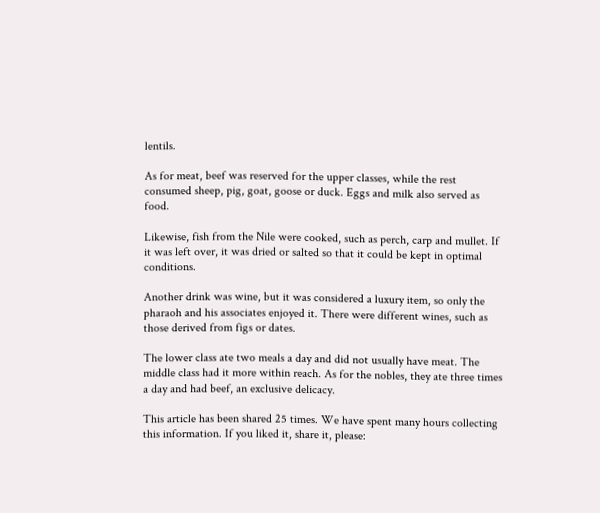lentils.

As for meat, beef was reserved for the upper classes, while the rest consumed sheep, pig, goat, goose or duck. Eggs and milk also served as food.

Likewise, fish from the Nile were cooked, such as perch, carp and mullet. If it was left over, it was dried or salted so that it could be kept in optimal conditions.

Another drink was wine, but it was considered a luxury item, so only the pharaoh and his associates enjoyed it. There were different wines, such as those derived from figs or dates.

The lower class ate two meals a day and did not usually have meat. The middle class had it more within reach. As for the nobles, they ate three times a day and had beef, an exclusive delicacy.

This article has been shared 25 times. We have spent many hours collecting this information. If you liked it, share it, please: